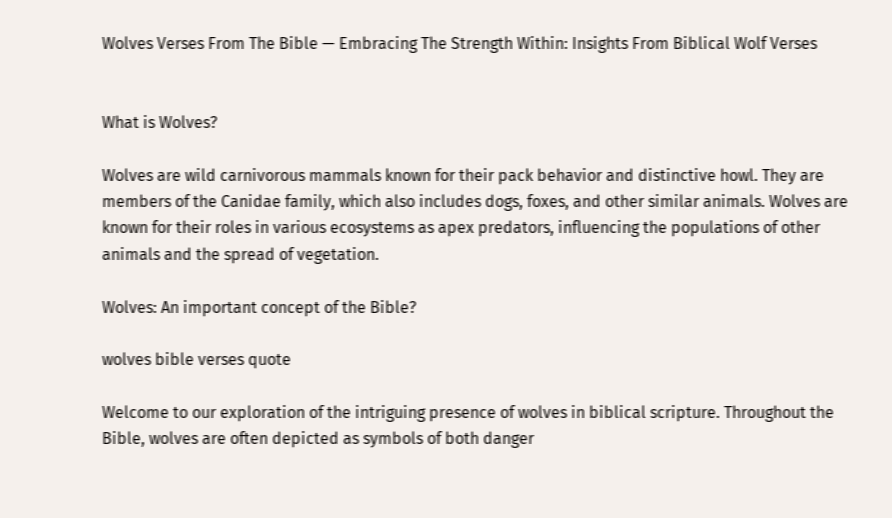Wolves Verses From The Bible — Embracing The Strength Within: Insights From Biblical Wolf Verses


What is Wolves?

Wolves are wild carnivorous mammals known for their pack behavior and distinctive howl. They are members of the Canidae family, which also includes dogs, foxes, and other similar animals. Wolves are known for their roles in various ecosystems as apex predators, influencing the populations of other animals and the spread of vegetation.

Wolves: An important concept of the Bible?

wolves bible verses quote

Welcome to our exploration of the intriguing presence of wolves in biblical scripture. Throughout the Bible, wolves are often depicted as symbols of both danger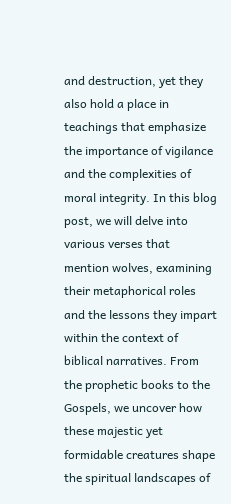and destruction, yet they also hold a place in teachings that emphasize the importance of vigilance and the complexities of moral integrity. In this blog post, we will delve into various verses that mention wolves, examining their metaphorical roles and the lessons they impart within the context of biblical narratives. From the prophetic books to the Gospels, we uncover how these majestic yet formidable creatures shape the spiritual landscapes of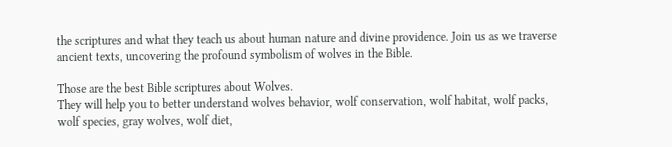the scriptures and what they teach us about human nature and divine providence. Join us as we traverse ancient texts, uncovering the profound symbolism of wolves in the Bible.

Those are the best Bible scriptures about Wolves.
They will help you to better understand wolves behavior, wolf conservation, wolf habitat, wolf packs, wolf species, gray wolves, wolf diet,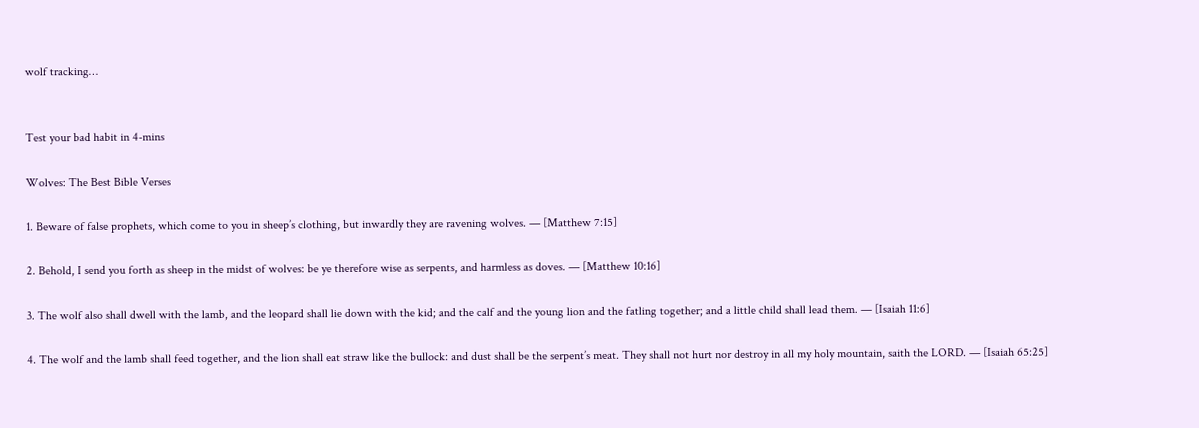wolf tracking…


Test your bad habit in 4-mins

Wolves: The Best Bible Verses

1. Beware of false prophets, which come to you in sheep’s clothing, but inwardly they are ravening wolves. — [Matthew 7:15]

2. Behold, I send you forth as sheep in the midst of wolves: be ye therefore wise as serpents, and harmless as doves. — [Matthew 10:16]

3. The wolf also shall dwell with the lamb, and the leopard shall lie down with the kid; and the calf and the young lion and the fatling together; and a little child shall lead them. — [Isaiah 11:6]

4. The wolf and the lamb shall feed together, and the lion shall eat straw like the bullock: and dust shall be the serpent’s meat. They shall not hurt nor destroy in all my holy mountain, saith the LORD. — [Isaiah 65:25]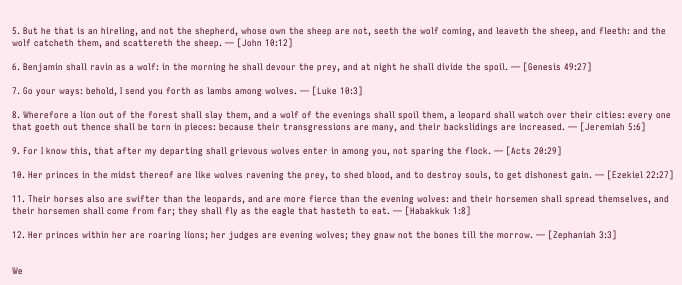5. But he that is an hireling, and not the shepherd, whose own the sheep are not, seeth the wolf coming, and leaveth the sheep, and fleeth: and the wolf catcheth them, and scattereth the sheep. — [John 10:12]

6. Benjamin shall ravin as a wolf: in the morning he shall devour the prey, and at night he shall divide the spoil. — [Genesis 49:27]

7. Go your ways: behold, I send you forth as lambs among wolves. — [Luke 10:3]

8. Wherefore a lion out of the forest shall slay them, and a wolf of the evenings shall spoil them, a leopard shall watch over their cities: every one that goeth out thence shall be torn in pieces: because their transgressions are many, and their backslidings are increased. — [Jeremiah 5:6]

9. For I know this, that after my departing shall grievous wolves enter in among you, not sparing the flock. — [Acts 20:29]

10. Her princes in the midst thereof are like wolves ravening the prey, to shed blood, and to destroy souls, to get dishonest gain. — [Ezekiel 22:27]

11. Their horses also are swifter than the leopards, and are more fierce than the evening wolves: and their horsemen shall spread themselves, and their horsemen shall come from far; they shall fly as the eagle that hasteth to eat. — [Habakkuk 1:8]

12. Her princes within her are roaring lions; her judges are evening wolves; they gnaw not the bones till the morrow. — [Zephaniah 3:3]


We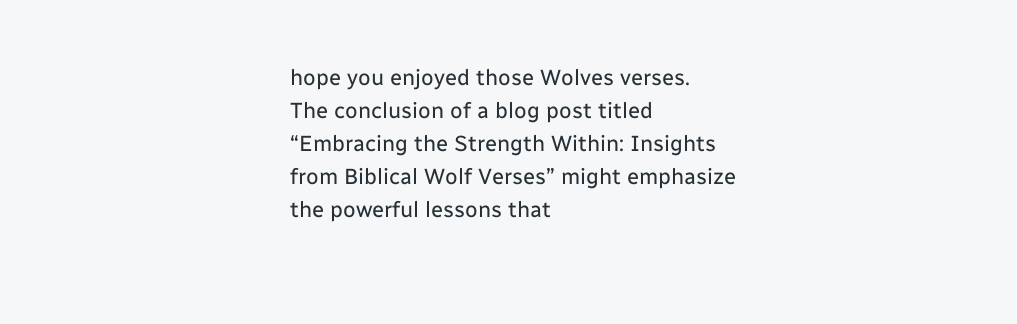hope you enjoyed those Wolves verses.
The conclusion of a blog post titled “Embracing the Strength Within: Insights from Biblical Wolf Verses” might emphasize the powerful lessons that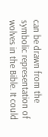can be drawn from the symbolic representation of wolves in the Bible. It could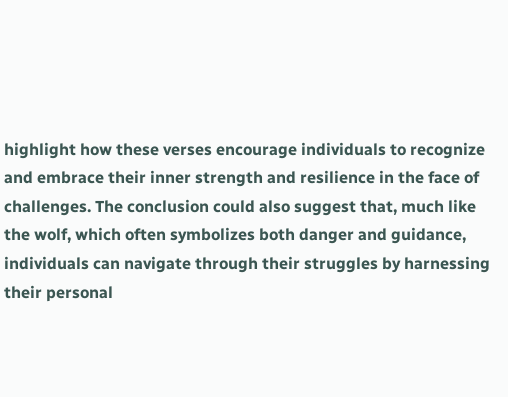highlight how these verses encourage individuals to recognize and embrace their inner strength and resilience in the face of challenges. The conclusion could also suggest that, much like the wolf, which often symbolizes both danger and guidance, individuals can navigate through their struggles by harnessing their personal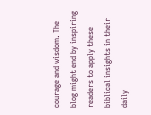courage and wisdom. The blog might end by inspiring readers to apply these biblical insights in their daily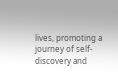lives, promoting a journey of self-discovery and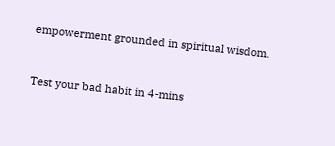empowerment grounded in spiritual wisdom.


Test your bad habit in 4-mins